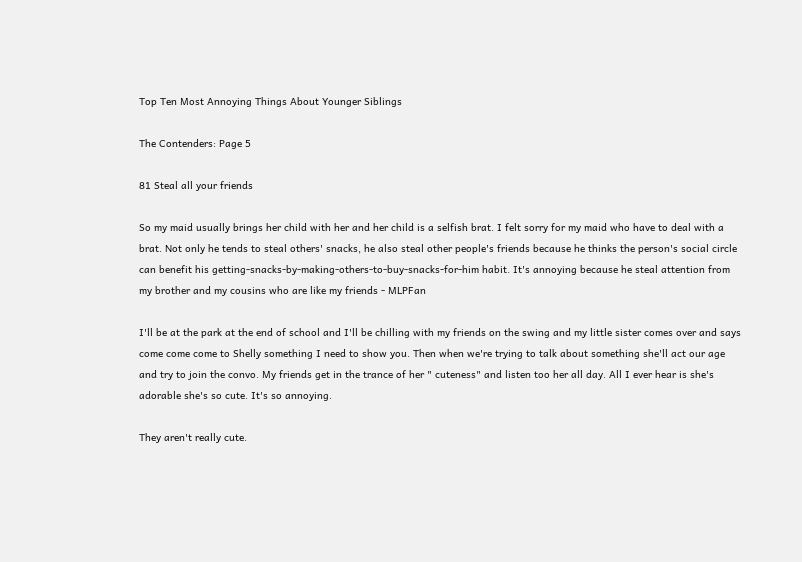Top Ten Most Annoying Things About Younger Siblings

The Contenders: Page 5

81 Steal all your friends

So my maid usually brings her child with her and her child is a selfish brat. I felt sorry for my maid who have to deal with a brat. Not only he tends to steal others' snacks, he also steal other people's friends because he thinks the person's social circle can benefit his getting-snacks-by-making-others-to-buy-snacks-for-him habit. It's annoying because he steal attention from my brother and my cousins who are like my friends - MLPFan

I'll be at the park at the end of school and I'll be chilling with my friends on the swing and my little sister comes over and says come come come to Shelly something I need to show you. Then when we're trying to talk about something she'll act our age and try to join the convo. My friends get in the trance of her " cuteness" and listen too her all day. All I ever hear is she's adorable she's so cute. It's so annoying.

They aren't really cute.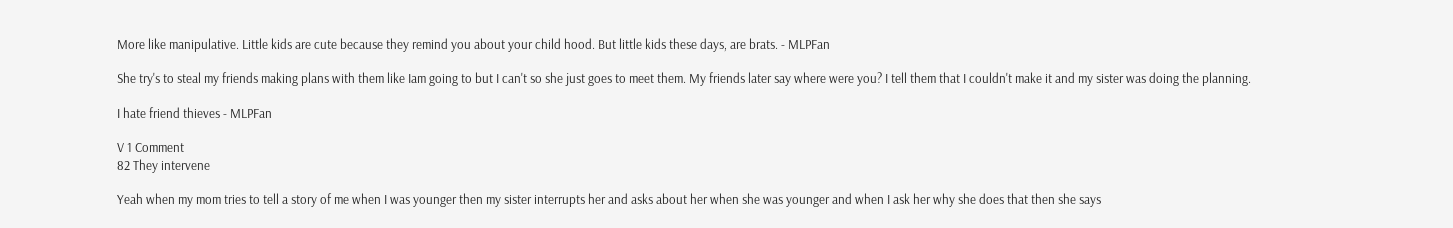More like manipulative. Little kids are cute because they remind you about your child hood. But little kids these days, are brats. - MLPFan

She try's to steal my friends making plans with them like Iam going to but I can't so she just goes to meet them. My friends later say where were you? I tell them that I couldn't make it and my sister was doing the planning.

I hate friend thieves - MLPFan

V 1 Comment
82 They intervene

Yeah when my mom tries to tell a story of me when I was younger then my sister interrupts her and asks about her when she was younger and when I ask her why she does that then she says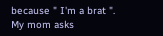because " I'm a brat ". My mom asks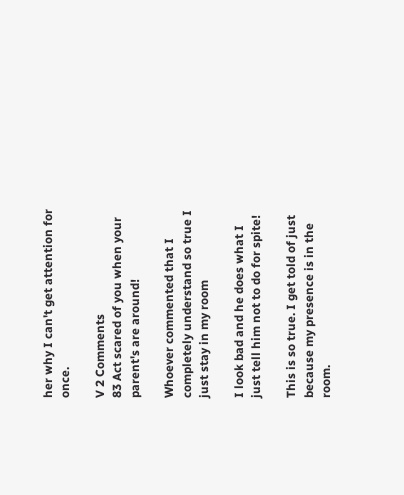her why I can't get attention for once.

V 2 Comments
83 Act scared of you when your parent's are around!

Whoever commented that I completely understand so true I just stay in my room

I look bad and he does what I just tell him not to do for spite!

This is so true. I get told of just because my presence is in the room.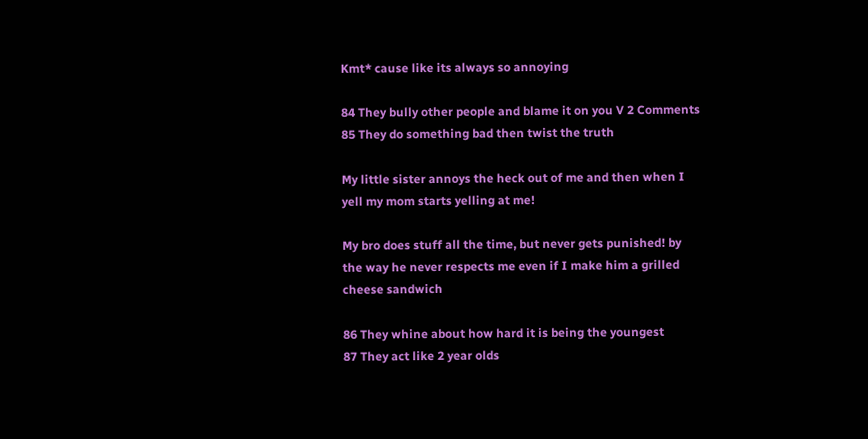Kmt* cause like its always so annoying

84 They bully other people and blame it on you V 2 Comments
85 They do something bad then twist the truth

My little sister annoys the heck out of me and then when I yell my mom starts yelling at me!

My bro does stuff all the time, but never gets punished! by the way he never respects me even if I make him a grilled cheese sandwich

86 They whine about how hard it is being the youngest
87 They act like 2 year olds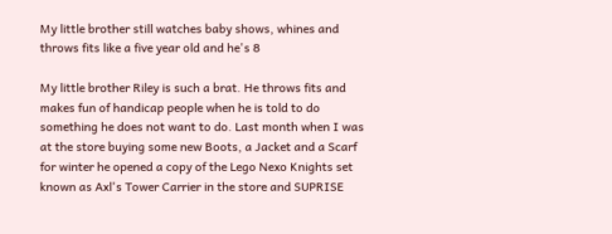My little brother still watches baby shows, whines and throws fits like a five year old and he's 8

My little brother Riley is such a brat. He throws fits and makes fun of handicap people when he is told to do something he does not want to do. Last month when I was at the store buying some new Boots, a Jacket and a Scarf for winter he opened a copy of the Lego Nexo Knights set known as Axl's Tower Carrier in the store and SUPRISE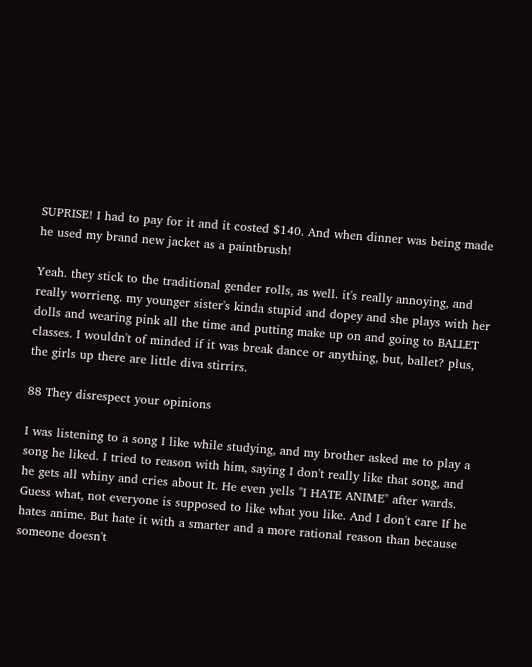SUPRISE! I had to pay for it and it costed $140. And when dinner was being made he used my brand new jacket as a paintbrush!

Yeah. they stick to the traditional gender rolls, as well. it's really annoying, and really worrieng. my younger sister's kinda stupid and dopey and she plays with her dolls and wearing pink all the time and putting make up on and going to BALLET classes. I wouldn't of minded if it was break dance or anything, but, ballet? plus, the girls up there are little diva stirrirs.

88 They disrespect your opinions

I was listening to a song I like while studying, and my brother asked me to play a song he liked. I tried to reason with him, saying I don't really like that song, and he gets all whiny and cries about It. He even yells "I HATE ANIME" after wards. Guess what, not everyone is supposed to like what you like. And I don't care If he hates anime. But hate it with a smarter and a more rational reason than because someone doesn't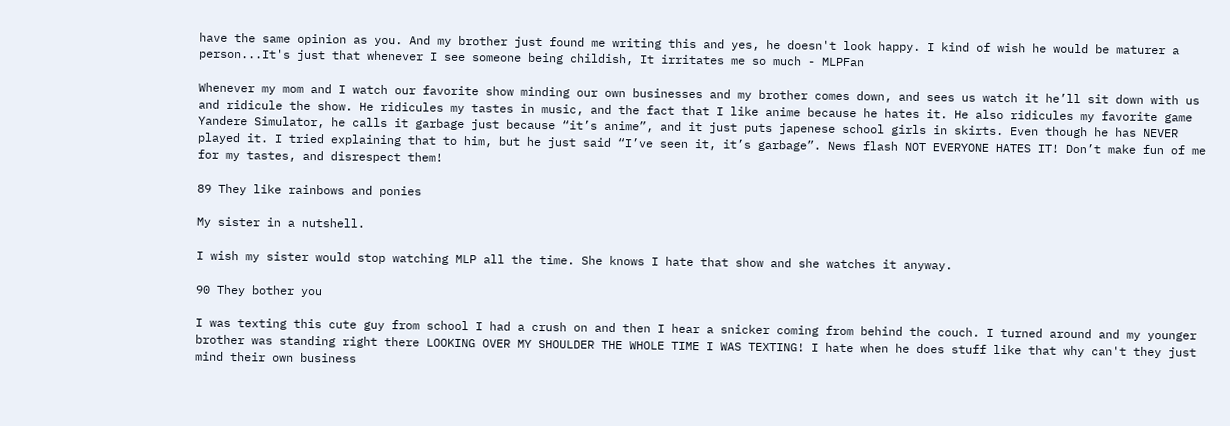have the same opinion as you. And my brother just found me writing this and yes, he doesn't look happy. I kind of wish he would be maturer a person...It's just that whenever I see someone being childish, It irritates me so much - MLPFan

Whenever my mom and I watch our favorite show minding our own businesses and my brother comes down, and sees us watch it he’ll sit down with us and ridicule the show. He ridicules my tastes in music, and the fact that I like anime because he hates it. He also ridicules my favorite game Yandere Simulator, he calls it garbage just because “it’s anime”, and it just puts japenese school girls in skirts. Even though he has NEVER played it. I tried explaining that to him, but he just said “I’ve seen it, it’s garbage”. News flash NOT EVERYONE HATES IT! Don’t make fun of me for my tastes, and disrespect them!

89 They like rainbows and ponies

My sister in a nutshell.

I wish my sister would stop watching MLP all the time. She knows I hate that show and she watches it anyway.

90 They bother you

I was texting this cute guy from school I had a crush on and then I hear a snicker coming from behind the couch. I turned around and my younger brother was standing right there LOOKING OVER MY SHOULDER THE WHOLE TIME I WAS TEXTING! I hate when he does stuff like that why can't they just mind their own business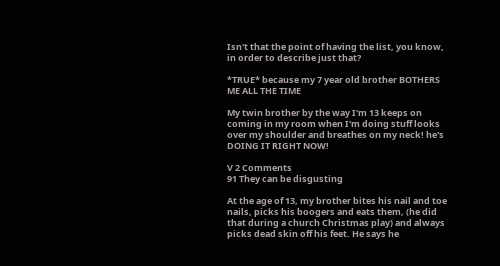Isn't that the point of having the list, you know, in order to describe just that?

*TRUE* because my 7 year old brother BOTHERS ME ALL THE TIME

My twin brother by the way I'm 13 keeps on coming in my room when I'm doing stuff looks over my shoulder and breathes on my neck! he's DOING IT RIGHT NOW!

V 2 Comments
91 They can be disgusting

At the age of 13, my brother bites his nail and toe nails, picks his boogers and eats them, (he did that during a church Christmas play) and always picks dead skin off his feet. He says he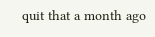quit that a month ago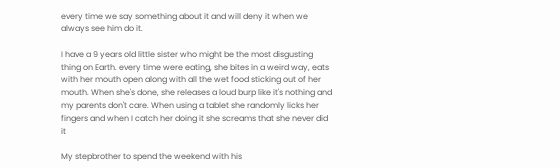every time we say something about it and will deny it when we always see him do it.

I have a 9 years old little sister who might be the most disgusting thing on Earth. every time were eating, she bites in a weird way, eats with her mouth open along with all the wet food sticking out of her mouth. When she's done, she releases a loud burp like it's nothing and my parents don't care. When using a tablet she randomly licks her fingers and when I catch her doing it she screams that she never did it

My stepbrother to spend the weekend with his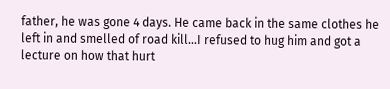father, he was gone 4 days. He came back in the same clothes he left in and smelled of road kill...I refused to hug him and got a lecture on how that hurt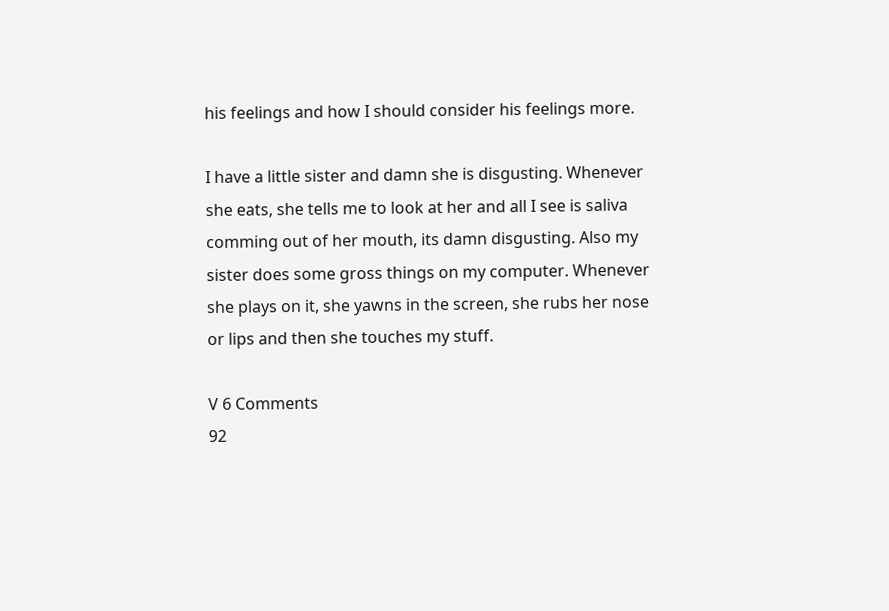his feelings and how I should consider his feelings more.

I have a little sister and damn she is disgusting. Whenever she eats, she tells me to look at her and all I see is saliva comming out of her mouth, its damn disgusting. Also my sister does some gross things on my computer. Whenever she plays on it, she yawns in the screen, she rubs her nose or lips and then she touches my stuff.

V 6 Comments
92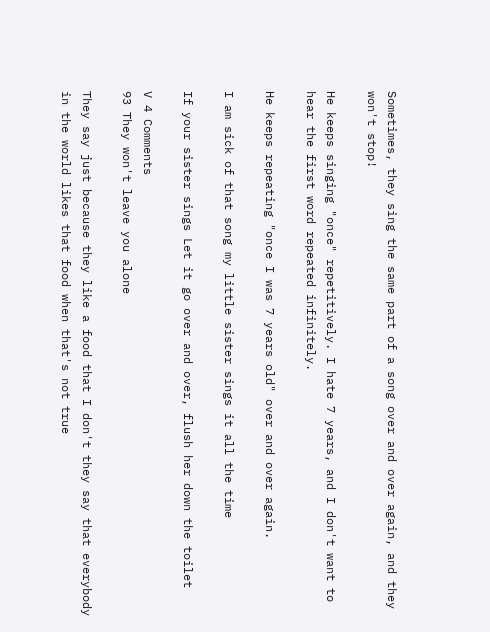Sometimes, they sing the same part of a song over and over again, and they won't stop!

He keeps singing "once" repetitively. I hate 7 years, and I don't want to hear the first word repeated infinitely.

He keeps repeating "once I was 7 years old" over and over again.

I am sick of that song my little sister sings it all the time

If your sister sings Let it go over and over, flush her down the toilet

V 4 Comments
93 They won't leave you alone

They say just because they like a food that I don't they say that everybody in the world likes that food when that's not true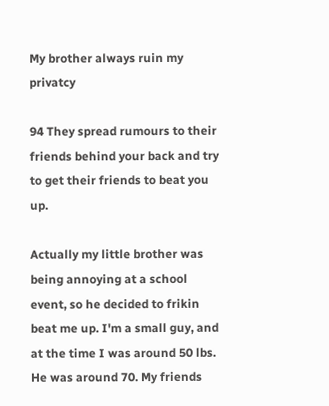My brother always ruin my privatcy

94 They spread rumours to their friends behind your back and try to get their friends to beat you up.

Actually my little brother was being annoying at a school event, so he decided to frikin beat me up. I'm a small guy, and at the time I was around 50 lbs. He was around 70. My friends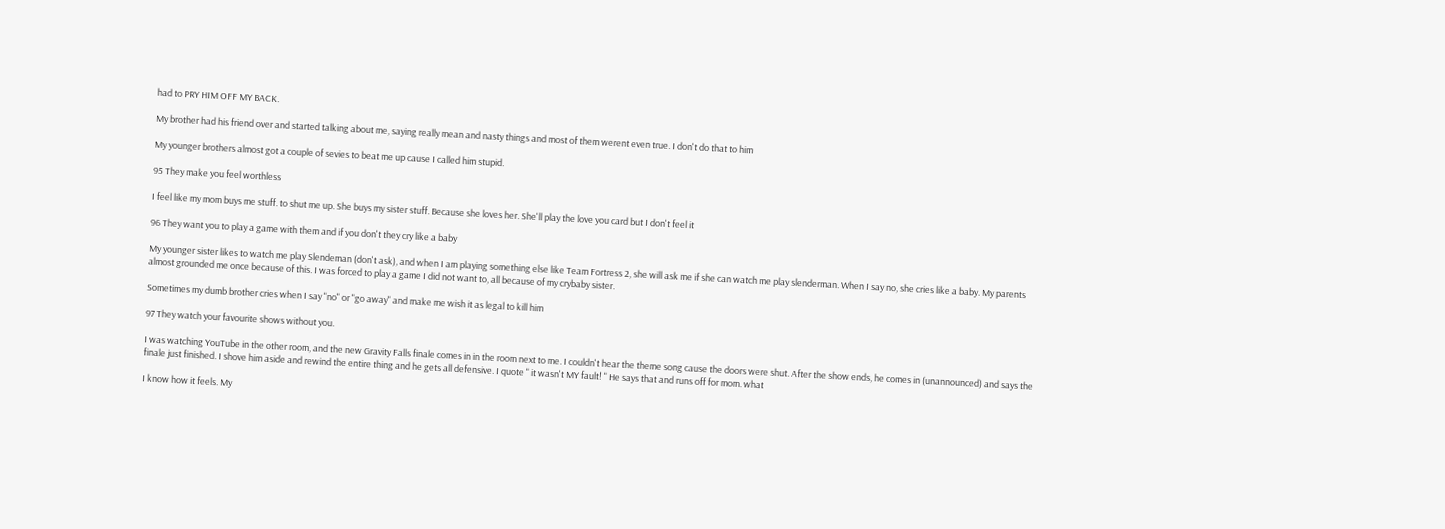had to PRY HIM OFF MY BACK.

My brother had his friend over and started talking about me, saying really mean and nasty things and most of them werent even true. I don't do that to him

My younger brothers almost got a couple of sevies to beat me up cause I called him stupid.

95 They make you feel worthless

I feel like my mom buys me stuff. to shut me up. She buys my sister stuff. Because she loves her. She'll play the love you card but I don't feel it

96 They want you to play a game with them and if you don't they cry like a baby

My younger sister likes to watch me play Slendeman (don't ask), and when I am playing something else like Team Fortress 2, she will ask me if she can watch me play slenderman. When I say no, she cries like a baby. My parents almost grounded me once because of this. I was forced to play a game I did not want to, all because of my crybaby sister.

Sometimes my dumb brother cries when I say "no" or "go away" and make me wish it as legal to kill him

97 They watch your favourite shows without you.

I was watching YouTube in the other room, and the new Gravity Falls finale comes in in the room next to me. I couldn't hear the theme song cause the doors were shut. After the show ends, he comes in (unannounced) and says the finale just finished. I shove him aside and rewind the entire thing and he gets all defensive. I quote " it wasn't MY fault! " He says that and runs off for mom. what

I know how it feels. My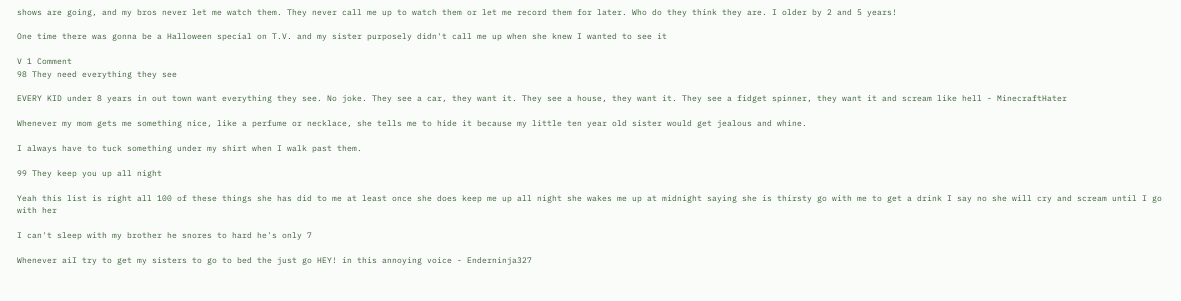shows are going, and my bros never let me watch them. They never call me up to watch them or let me record them for later. Who do they think they are. I older by 2 and 5 years!

One time there was gonna be a Halloween special on T.V. and my sister purposely didn't call me up when she knew I wanted to see it

V 1 Comment
98 They need everything they see

EVERY KID under 8 years in out town want everything they see. No joke. They see a car, they want it. They see a house, they want it. They see a fidget spinner, they want it and scream like hell - MinecraftHater

Whenever my mom gets me something nice, like a perfume or necklace, she tells me to hide it because my little ten year old sister would get jealous and whine.

I always have to tuck something under my shirt when I walk past them.

99 They keep you up all night

Yeah this list is right all 100 of these things she has did to me at least once she does keep me up all night she wakes me up at midnight saying she is thirsty go with me to get a drink I say no she will cry and scream until I go with her

I can't sleep with my brother he snores to hard he's only 7

Whenever aiI try to get my sisters to go to bed the just go HEY! in this annoying voice - Enderninja327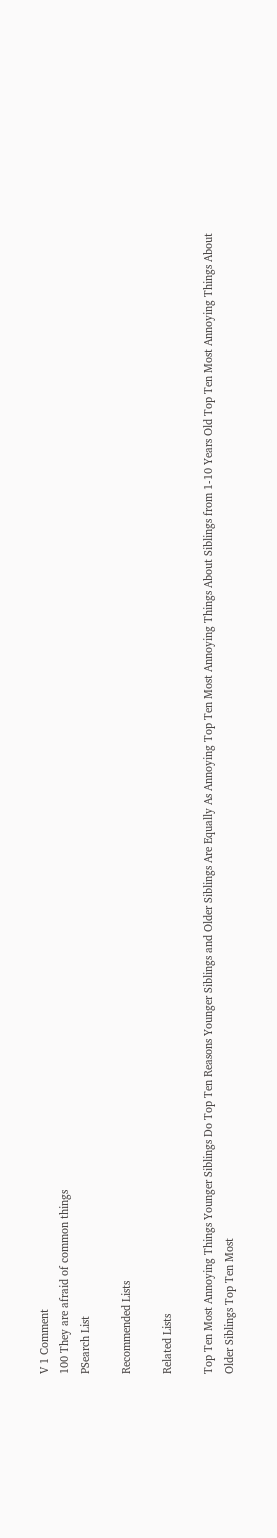V 1 Comment
100 They are afraid of common things
PSearch List

Recommended Lists

Related Lists

Top Ten Most Annoying Things Younger Siblings Do Top Ten Reasons Younger Siblings and Older Siblings Are Equally As Annoying Top Ten Most Annoying Things About Siblings from 1-10 Years Old Top Ten Most Annoying Things About Older Siblings Top Ten Most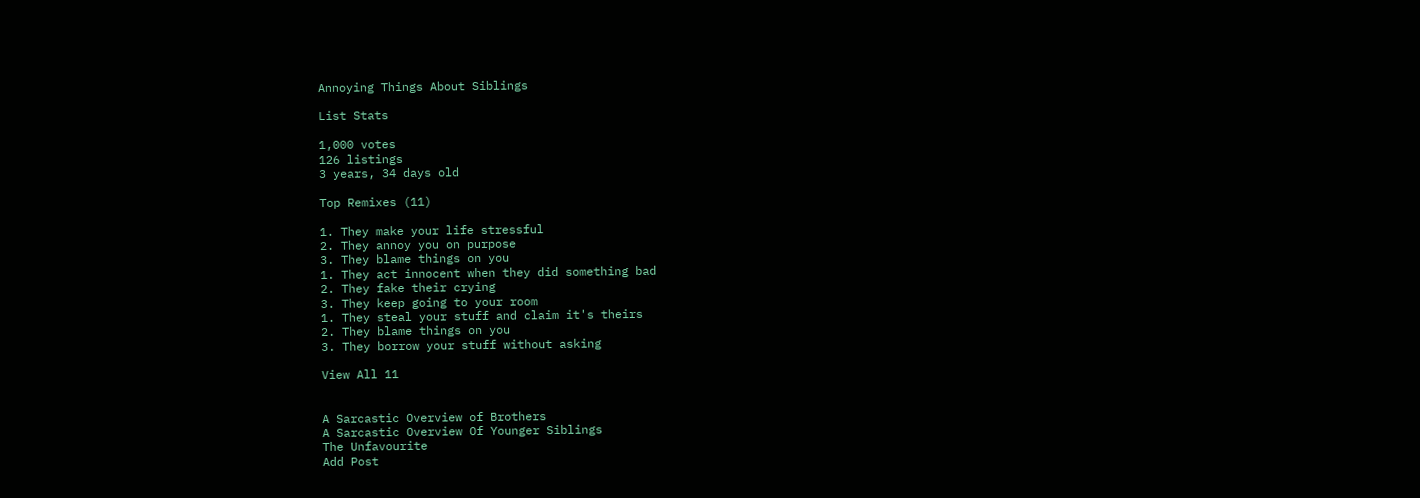Annoying Things About Siblings

List Stats

1,000 votes
126 listings
3 years, 34 days old

Top Remixes (11)

1. They make your life stressful
2. They annoy you on purpose
3. They blame things on you
1. They act innocent when they did something bad
2. They fake their crying
3. They keep going to your room
1. They steal your stuff and claim it's theirs
2. They blame things on you
3. They borrow your stuff without asking

View All 11


A Sarcastic Overview of Brothers
A Sarcastic Overview Of Younger Siblings
The Unfavourite
Add Post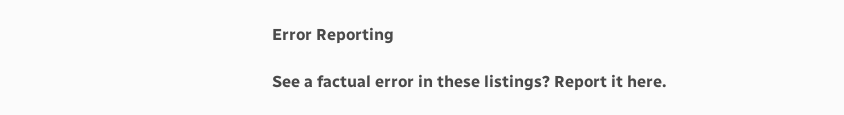Error Reporting

See a factual error in these listings? Report it here.